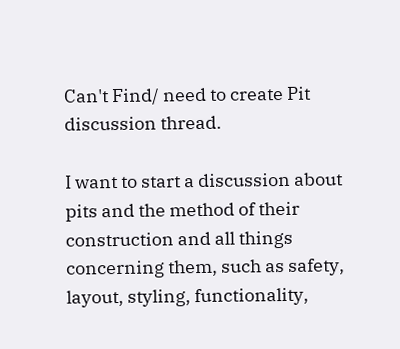Can't Find/ need to create Pit discussion thread.

I want to start a discussion about pits and the method of their construction and all things concerning them, such as safety, layout, styling, functionality,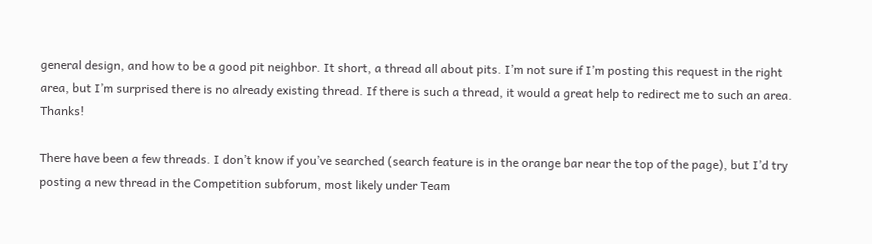general design, and how to be a good pit neighbor. It short, a thread all about pits. I’m not sure if I’m posting this request in the right area, but I’m surprised there is no already existing thread. If there is such a thread, it would a great help to redirect me to such an area. Thanks!

There have been a few threads. I don’t know if you’ve searched (search feature is in the orange bar near the top of the page), but I’d try posting a new thread in the Competition subforum, most likely under Team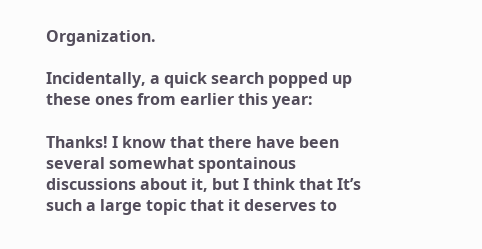Organization.

Incidentally, a quick search popped up these ones from earlier this year:

Thanks! I know that there have been several somewhat spontainous discussions about it, but I think that It’s such a large topic that it deserves to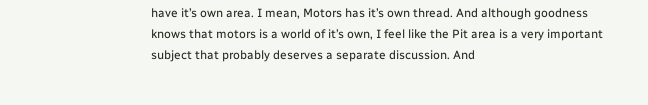have it’s own area. I mean, Motors has it’s own thread. And although goodness knows that motors is a world of it’s own, I feel like the Pit area is a very important subject that probably deserves a separate discussion. And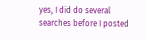yes, I did do several searches before I posted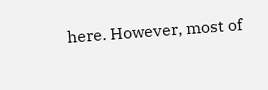here. However, most of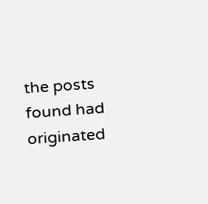the posts found had originated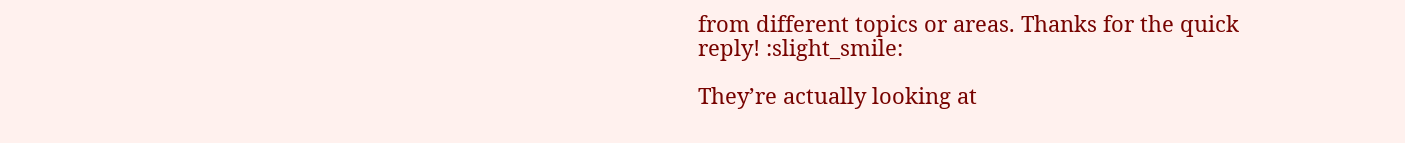from different topics or areas. Thanks for the quick reply! :slight_smile:

They’re actually looking at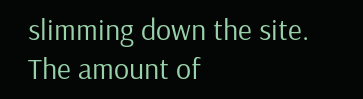slimming down the site. The amount of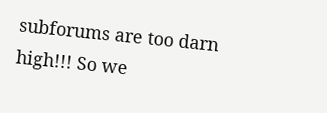subforums are too darn high!!! So we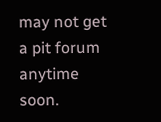may not get a pit forum anytime soon.